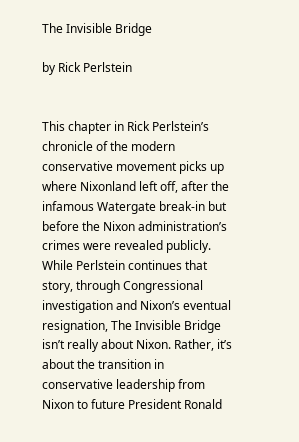The Invisible Bridge

by Rick Perlstein


This chapter in Rick Perlstein’s chronicle of the modern conservative movement picks up where Nixonland left off, after the infamous Watergate break-in but before the Nixon administration’s crimes were revealed publicly. While Perlstein continues that story, through Congressional investigation and Nixon’s eventual resignation, The Invisible Bridge isn’t really about Nixon. Rather, it’s about the transition in conservative leadership from Nixon to future President Ronald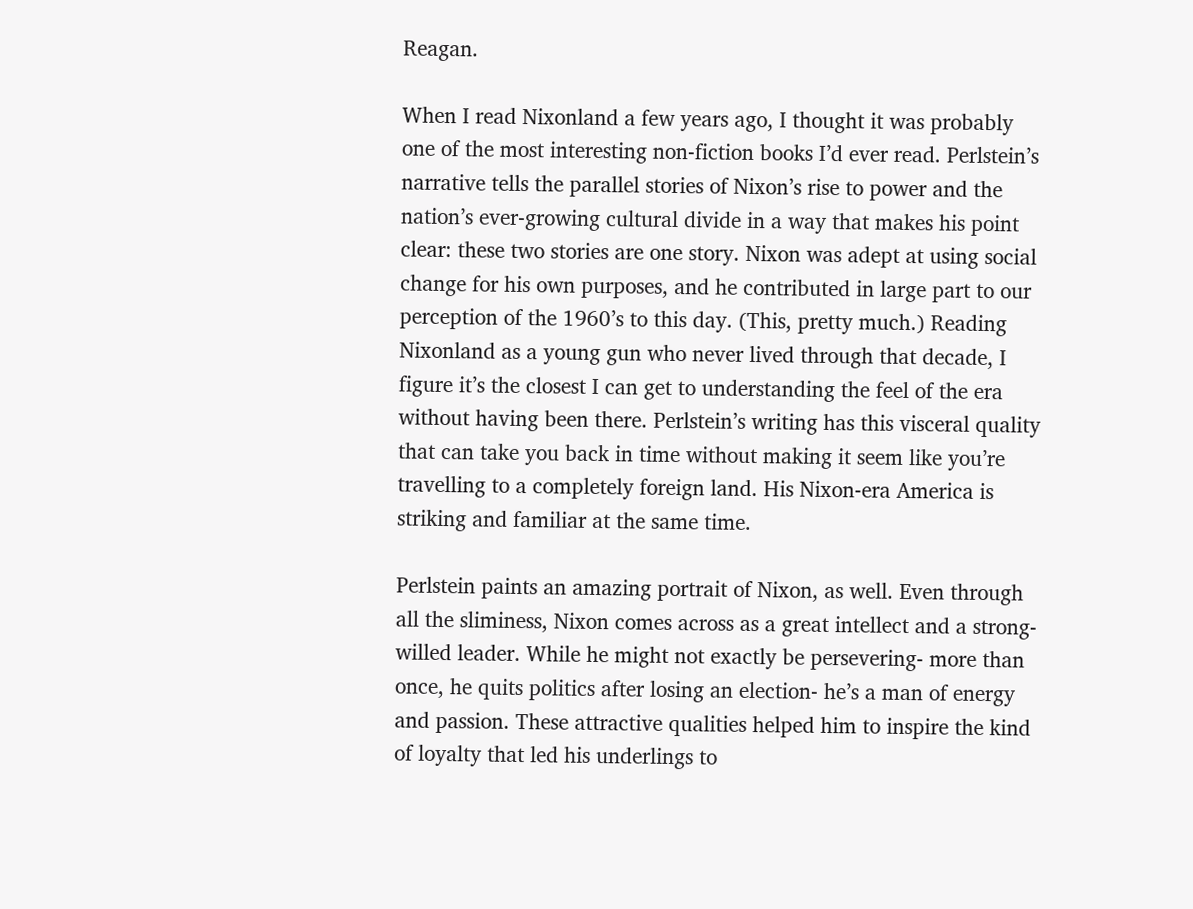Reagan.

When I read Nixonland a few years ago, I thought it was probably one of the most interesting non-fiction books I’d ever read. Perlstein’s narrative tells the parallel stories of Nixon’s rise to power and the nation’s ever-growing cultural divide in a way that makes his point clear: these two stories are one story. Nixon was adept at using social change for his own purposes, and he contributed in large part to our perception of the 1960’s to this day. (This, pretty much.) Reading Nixonland as a young gun who never lived through that decade, I figure it’s the closest I can get to understanding the feel of the era without having been there. Perlstein’s writing has this visceral quality that can take you back in time without making it seem like you’re travelling to a completely foreign land. His Nixon-era America is striking and familiar at the same time.

Perlstein paints an amazing portrait of Nixon, as well. Even through all the sliminess, Nixon comes across as a great intellect and a strong-willed leader. While he might not exactly be persevering- more than once, he quits politics after losing an election- he’s a man of energy and passion. These attractive qualities helped him to inspire the kind of loyalty that led his underlings to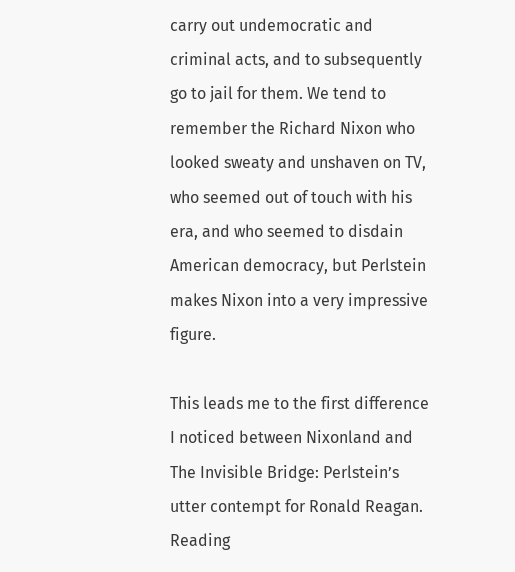carry out undemocratic and criminal acts, and to subsequently go to jail for them. We tend to remember the Richard Nixon who looked sweaty and unshaven on TV, who seemed out of touch with his era, and who seemed to disdain American democracy, but Perlstein makes Nixon into a very impressive figure.

This leads me to the first difference I noticed between Nixonland and The Invisible Bridge: Perlstein’s utter contempt for Ronald Reagan. Reading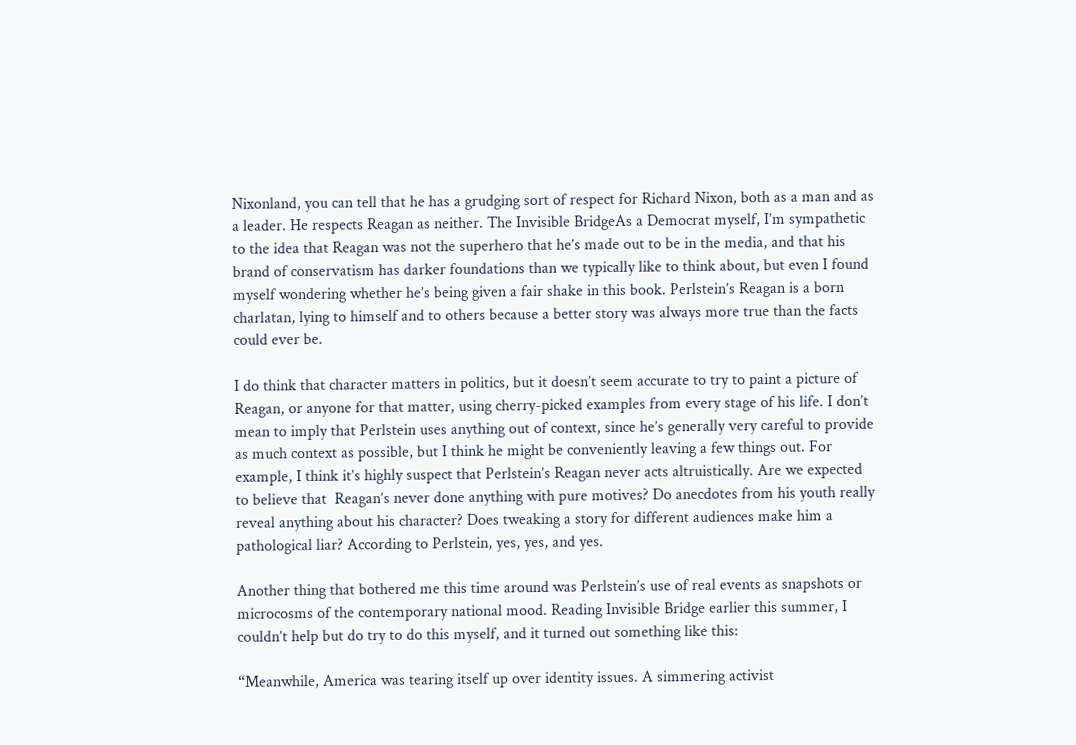Nixonland, you can tell that he has a grudging sort of respect for Richard Nixon, both as a man and as a leader. He respects Reagan as neither. The Invisible BridgeAs a Democrat myself, I’m sympathetic to the idea that Reagan was not the superhero that he’s made out to be in the media, and that his brand of conservatism has darker foundations than we typically like to think about, but even I found myself wondering whether he’s being given a fair shake in this book. Perlstein’s Reagan is a born charlatan, lying to himself and to others because a better story was always more true than the facts could ever be.

I do think that character matters in politics, but it doesn’t seem accurate to try to paint a picture of Reagan, or anyone for that matter, using cherry-picked examples from every stage of his life. I don’t mean to imply that Perlstein uses anything out of context, since he’s generally very careful to provide as much context as possible, but I think he might be conveniently leaving a few things out. For example, I think it’s highly suspect that Perlstein’s Reagan never acts altruistically. Are we expected to believe that  Reagan’s never done anything with pure motives? Do anecdotes from his youth really reveal anything about his character? Does tweaking a story for different audiences make him a pathological liar? According to Perlstein, yes, yes, and yes.

Another thing that bothered me this time around was Perlstein’s use of real events as snapshots or microcosms of the contemporary national mood. Reading Invisible Bridge earlier this summer, I couldn’t help but do try to do this myself, and it turned out something like this:

“Meanwhile, America was tearing itself up over identity issues. A simmering activist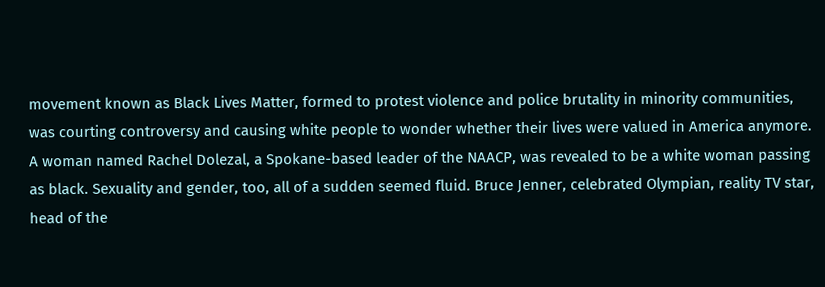movement known as Black Lives Matter, formed to protest violence and police brutality in minority communities, was courting controversy and causing white people to wonder whether their lives were valued in America anymore. A woman named Rachel Dolezal, a Spokane-based leader of the NAACP, was revealed to be a white woman passing as black. Sexuality and gender, too, all of a sudden seemed fluid. Bruce Jenner, celebrated Olympian, reality TV star, head of the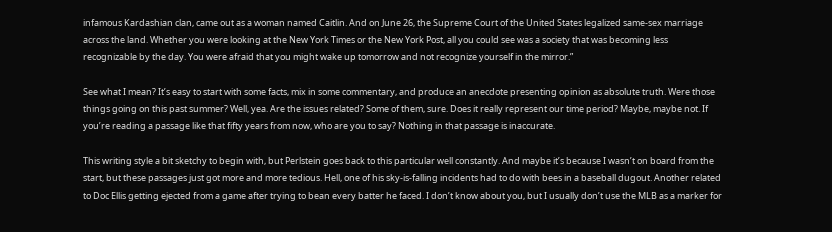infamous Kardashian clan, came out as a woman named Caitlin. And on June 26, the Supreme Court of the United States legalized same-sex marriage across the land. Whether you were looking at the New York Times or the New York Post, all you could see was a society that was becoming less recognizable by the day. You were afraid that you might wake up tomorrow and not recognize yourself in the mirror.”

See what I mean? It’s easy to start with some facts, mix in some commentary, and produce an anecdote presenting opinion as absolute truth. Were those things going on this past summer? Well, yea. Are the issues related? Some of them, sure. Does it really represent our time period? Maybe, maybe not. If you’re reading a passage like that fifty years from now, who are you to say? Nothing in that passage is inaccurate.

This writing style a bit sketchy to begin with, but Perlstein goes back to this particular well constantly. And maybe it’s because I wasn’t on board from the start, but these passages just got more and more tedious. Hell, one of his sky-is-falling incidents had to do with bees in a baseball dugout. Another related to Doc Ellis getting ejected from a game after trying to bean every batter he faced. I don’t know about you, but I usually don’t use the MLB as a marker for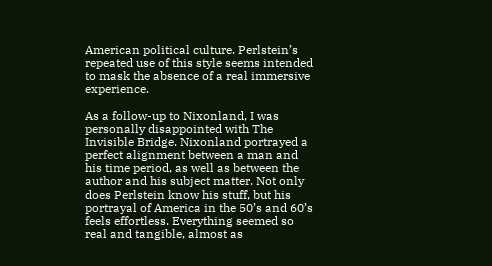American political culture. Perlstein’s repeated use of this style seems intended to mask the absence of a real immersive experience.

As a follow-up to Nixonland, I was personally disappointed with The Invisible Bridge. Nixonland portrayed a perfect alignment between a man and his time period, as well as between the author and his subject matter. Not only does Perlstein know his stuff, but his portrayal of America in the 50’s and 60’s feels effortless. Everything seemed so real and tangible, almost as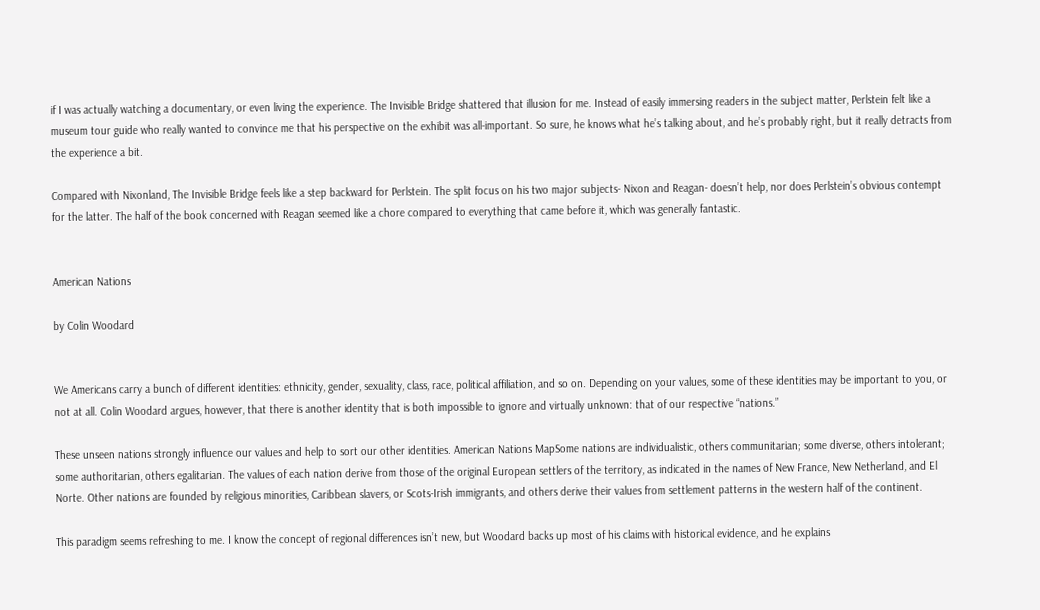if I was actually watching a documentary, or even living the experience. The Invisible Bridge shattered that illusion for me. Instead of easily immersing readers in the subject matter, Perlstein felt like a museum tour guide who really wanted to convince me that his perspective on the exhibit was all-important. So sure, he knows what he’s talking about, and he’s probably right, but it really detracts from the experience a bit.

Compared with Nixonland, The Invisible Bridge feels like a step backward for Perlstein. The split focus on his two major subjects- Nixon and Reagan- doesn’t help, nor does Perlstein’s obvious contempt for the latter. The half of the book concerned with Reagan seemed like a chore compared to everything that came before it, which was generally fantastic.


American Nations

by Colin Woodard


We Americans carry a bunch of different identities: ethnicity, gender, sexuality, class, race, political affiliation, and so on. Depending on your values, some of these identities may be important to you, or not at all. Colin Woodard argues, however, that there is another identity that is both impossible to ignore and virtually unknown: that of our respective “nations.”

These unseen nations strongly influence our values and help to sort our other identities. American Nations MapSome nations are individualistic, others communitarian; some diverse, others intolerant; some authoritarian, others egalitarian. The values of each nation derive from those of the original European settlers of the territory, as indicated in the names of New France, New Netherland, and El Norte. Other nations are founded by religious minorities, Caribbean slavers, or Scots-Irish immigrants, and others derive their values from settlement patterns in the western half of the continent.

This paradigm seems refreshing to me. I know the concept of regional differences isn’t new, but Woodard backs up most of his claims with historical evidence, and he explains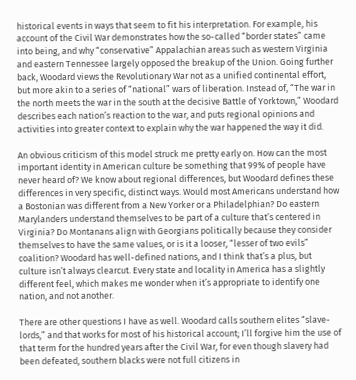historical events in ways that seem to fit his interpretation. For example, his account of the Civil War demonstrates how the so-called “border states” came into being, and why “conservative” Appalachian areas such as western Virginia and eastern Tennessee largely opposed the breakup of the Union. Going further back, Woodard views the Revolutionary War not as a unified continental effort, but more akin to a series of “national” wars of liberation. Instead of, “The war in the north meets the war in the south at the decisive Battle of Yorktown,” Woodard describes each nation’s reaction to the war, and puts regional opinions and activities into greater context to explain why the war happened the way it did.

An obvious criticism of this model struck me pretty early on. How can the most important identity in American culture be something that 99% of people have never heard of? We know about regional differences, but Woodard defines these differences in very specific, distinct ways. Would most Americans understand how a Bostonian was different from a New Yorker or a Philadelphian? Do eastern Marylanders understand themselves to be part of a culture that’s centered in Virginia? Do Montanans align with Georgians politically because they consider themselves to have the same values, or is it a looser, “lesser of two evils” coalition? Woodard has well-defined nations, and I think that’s a plus, but culture isn’t always clearcut. Every state and locality in America has a slightly different feel, which makes me wonder when it’s appropriate to identify one nation, and not another.

There are other questions I have as well. Woodard calls southern elites “slave-lords,” and that works for most of his historical account; I’ll forgive him the use of that term for the hundred years after the Civil War, for even though slavery had been defeated, southern blacks were not full citizens in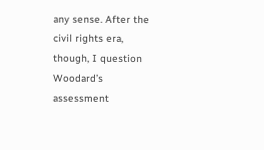any sense. After the civil rights era, though, I question Woodard’s assessment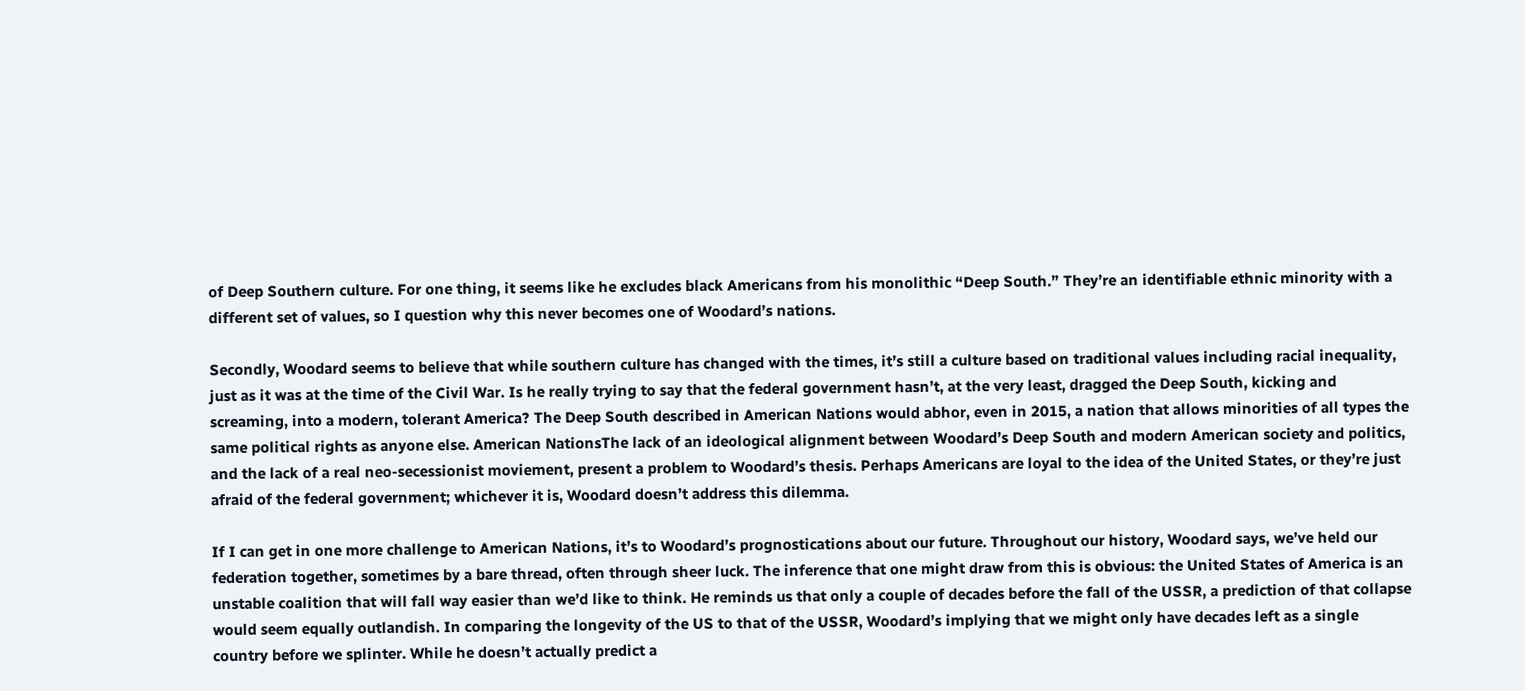of Deep Southern culture. For one thing, it seems like he excludes black Americans from his monolithic “Deep South.” They’re an identifiable ethnic minority with a different set of values, so I question why this never becomes one of Woodard’s nations.

Secondly, Woodard seems to believe that while southern culture has changed with the times, it’s still a culture based on traditional values including racial inequality, just as it was at the time of the Civil War. Is he really trying to say that the federal government hasn’t, at the very least, dragged the Deep South, kicking and screaming, into a modern, tolerant America? The Deep South described in American Nations would abhor, even in 2015, a nation that allows minorities of all types the same political rights as anyone else. American NationsThe lack of an ideological alignment between Woodard’s Deep South and modern American society and politics, and the lack of a real neo-secessionist moviement, present a problem to Woodard’s thesis. Perhaps Americans are loyal to the idea of the United States, or they’re just afraid of the federal government; whichever it is, Woodard doesn’t address this dilemma.

If I can get in one more challenge to American Nations, it’s to Woodard’s prognostications about our future. Throughout our history, Woodard says, we’ve held our federation together, sometimes by a bare thread, often through sheer luck. The inference that one might draw from this is obvious: the United States of America is an unstable coalition that will fall way easier than we’d like to think. He reminds us that only a couple of decades before the fall of the USSR, a prediction of that collapse would seem equally outlandish. In comparing the longevity of the US to that of the USSR, Woodard’s implying that we might only have decades left as a single country before we splinter. While he doesn’t actually predict a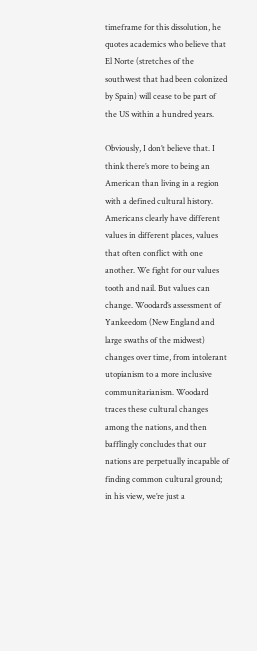timeframe for this dissolution, he quotes academics who believe that El Norte (stretches of the southwest that had been colonized by Spain) will cease to be part of the US within a hundred years.

Obviously, I don’t believe that. I think there’s more to being an American than living in a region with a defined cultural history. Americans clearly have different values in different places, values that often conflict with one another. We fight for our values tooth and nail. But values can change. Woodard’s assessment of Yankeedom (New England and large swaths of the midwest) changes over time, from intolerant utopianism to a more inclusive communitarianism. Woodard traces these cultural changes among the nations, and then bafflingly concludes that our nations are perpetually incapable of finding common cultural ground; in his view, we’re just a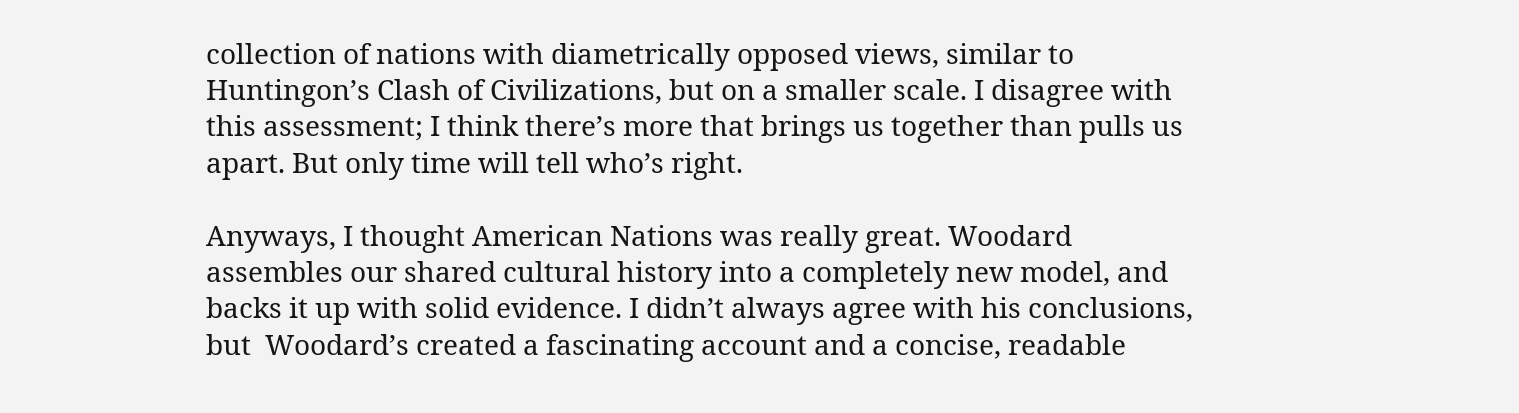collection of nations with diametrically opposed views, similar to Huntingon’s Clash of Civilizations, but on a smaller scale. I disagree with this assessment; I think there’s more that brings us together than pulls us apart. But only time will tell who’s right.

Anyways, I thought American Nations was really great. Woodard assembles our shared cultural history into a completely new model, and backs it up with solid evidence. I didn’t always agree with his conclusions, but  Woodard’s created a fascinating account and a concise, readable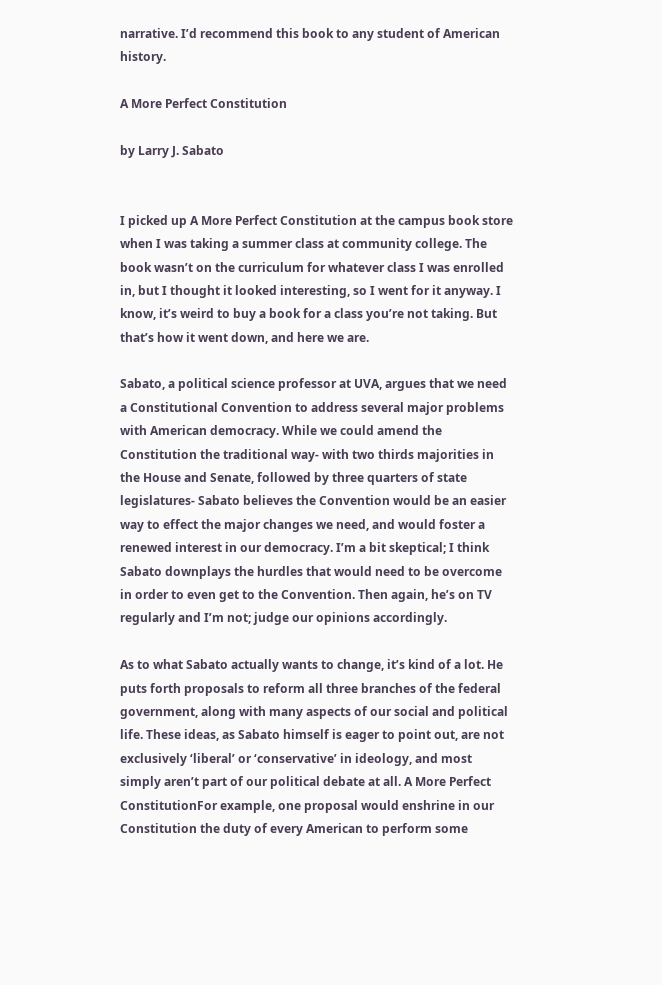narrative. I’d recommend this book to any student of American history.

A More Perfect Constitution

by Larry J. Sabato


I picked up A More Perfect Constitution at the campus book store when I was taking a summer class at community college. The book wasn’t on the curriculum for whatever class I was enrolled in, but I thought it looked interesting, so I went for it anyway. I know, it’s weird to buy a book for a class you’re not taking. But that’s how it went down, and here we are.

Sabato, a political science professor at UVA, argues that we need a Constitutional Convention to address several major problems with American democracy. While we could amend the Constitution the traditional way- with two thirds majorities in the House and Senate, followed by three quarters of state legislatures- Sabato believes the Convention would be an easier way to effect the major changes we need, and would foster a renewed interest in our democracy. I’m a bit skeptical; I think Sabato downplays the hurdles that would need to be overcome in order to even get to the Convention. Then again, he’s on TV regularly and I’m not; judge our opinions accordingly.

As to what Sabato actually wants to change, it’s kind of a lot. He puts forth proposals to reform all three branches of the federal government, along with many aspects of our social and political life. These ideas, as Sabato himself is eager to point out, are not exclusively ‘liberal’ or ‘conservative’ in ideology, and most simply aren’t part of our political debate at all. A More Perfect ConstitutionFor example, one proposal would enshrine in our Constitution the duty of every American to perform some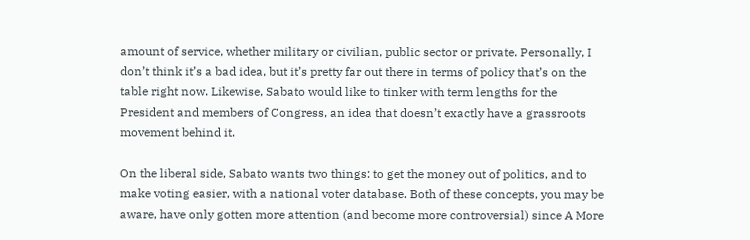amount of service, whether military or civilian, public sector or private. Personally, I don’t think it’s a bad idea, but it’s pretty far out there in terms of policy that’s on the table right now. Likewise, Sabato would like to tinker with term lengths for the President and members of Congress, an idea that doesn’t exactly have a grassroots movement behind it.

On the liberal side, Sabato wants two things: to get the money out of politics, and to make voting easier, with a national voter database. Both of these concepts, you may be aware, have only gotten more attention (and become more controversial) since A More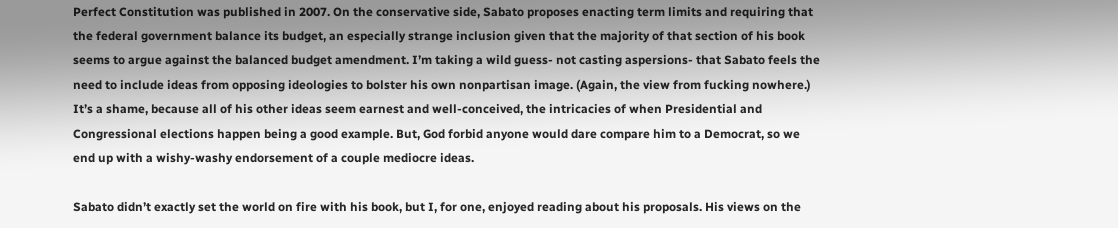Perfect Constitution was published in 2007. On the conservative side, Sabato proposes enacting term limits and requiring that the federal government balance its budget, an especially strange inclusion given that the majority of that section of his book seems to argue against the balanced budget amendment. I’m taking a wild guess- not casting aspersions- that Sabato feels the need to include ideas from opposing ideologies to bolster his own nonpartisan image. (Again, the view from fucking nowhere.) It’s a shame, because all of his other ideas seem earnest and well-conceived, the intricacies of when Presidential and Congressional elections happen being a good example. But, God forbid anyone would dare compare him to a Democrat, so we end up with a wishy-washy endorsement of a couple mediocre ideas.

Sabato didn’t exactly set the world on fire with his book, but I, for one, enjoyed reading about his proposals. His views on the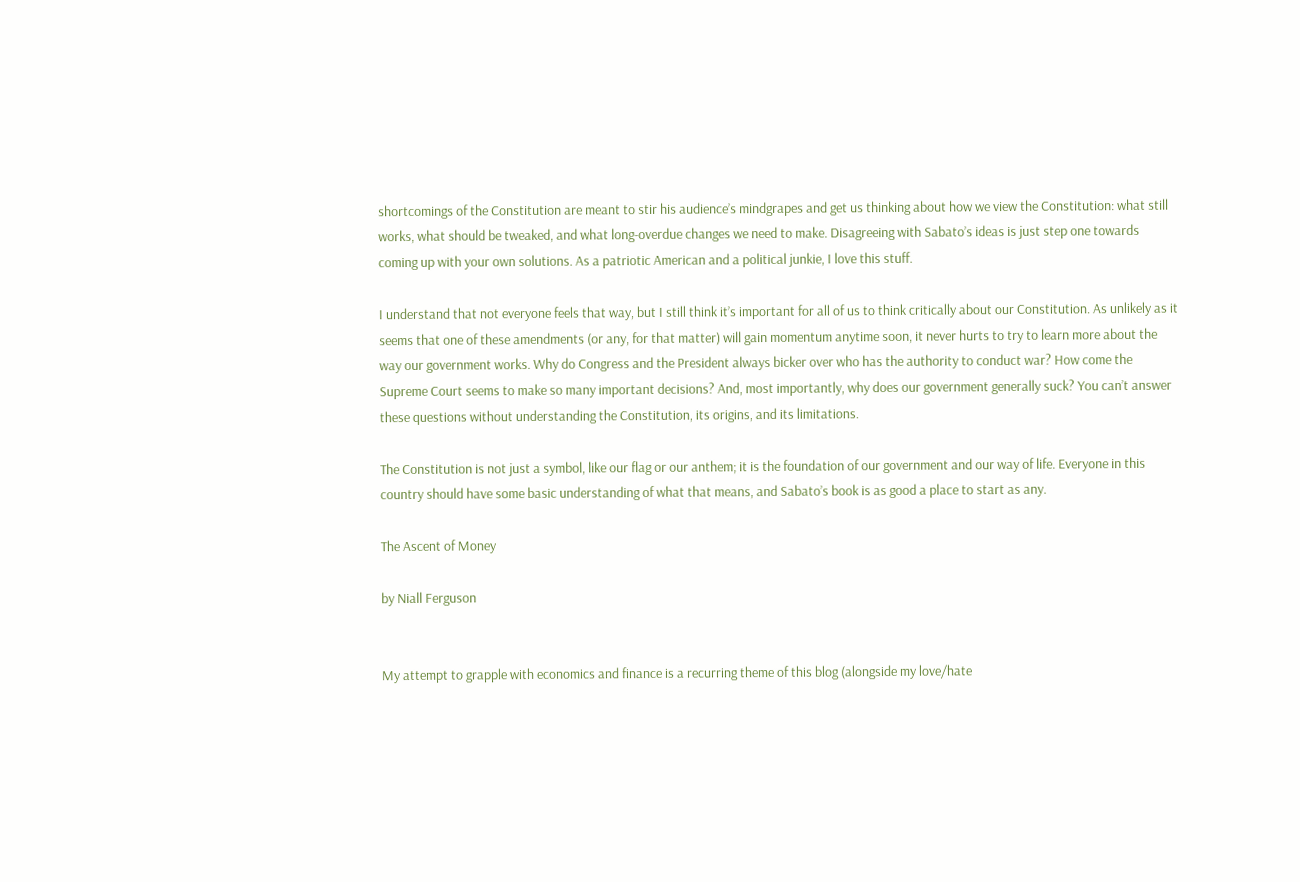shortcomings of the Constitution are meant to stir his audience’s mindgrapes and get us thinking about how we view the Constitution: what still works, what should be tweaked, and what long-overdue changes we need to make. Disagreeing with Sabato’s ideas is just step one towards coming up with your own solutions. As a patriotic American and a political junkie, I love this stuff.

I understand that not everyone feels that way, but I still think it’s important for all of us to think critically about our Constitution. As unlikely as it seems that one of these amendments (or any, for that matter) will gain momentum anytime soon, it never hurts to try to learn more about the way our government works. Why do Congress and the President always bicker over who has the authority to conduct war? How come the Supreme Court seems to make so many important decisions? And, most importantly, why does our government generally suck? You can’t answer these questions without understanding the Constitution, its origins, and its limitations.

The Constitution is not just a symbol, like our flag or our anthem; it is the foundation of our government and our way of life. Everyone in this country should have some basic understanding of what that means, and Sabato’s book is as good a place to start as any.

The Ascent of Money

by Niall Ferguson


My attempt to grapple with economics and finance is a recurring theme of this blog (alongside my love/hate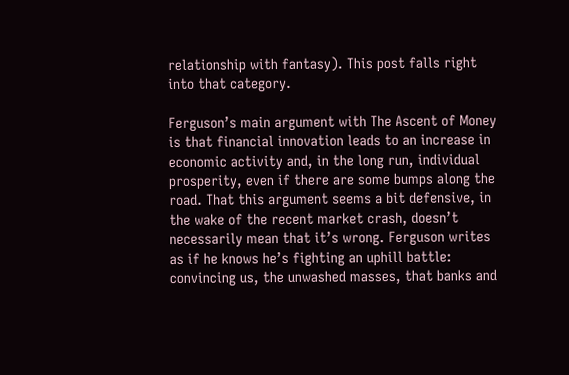relationship with fantasy). This post falls right into that category.

Ferguson’s main argument with The Ascent of Money is that financial innovation leads to an increase in economic activity and, in the long run, individual prosperity, even if there are some bumps along the road. That this argument seems a bit defensive, in the wake of the recent market crash, doesn’t necessarily mean that it’s wrong. Ferguson writes as if he knows he’s fighting an uphill battle: convincing us, the unwashed masses, that banks and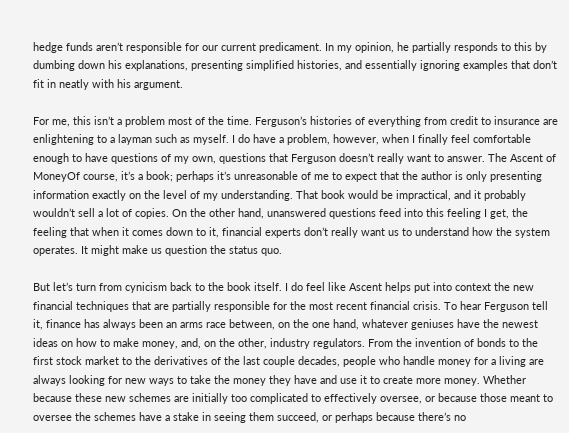hedge funds aren’t responsible for our current predicament. In my opinion, he partially responds to this by dumbing down his explanations, presenting simplified histories, and essentially ignoring examples that don’t fit in neatly with his argument.

For me, this isn’t a problem most of the time. Ferguson’s histories of everything from credit to insurance are enlightening to a layman such as myself. I do have a problem, however, when I finally feel comfortable enough to have questions of my own, questions that Ferguson doesn’t really want to answer. The Ascent of MoneyOf course, it’s a book; perhaps it’s unreasonable of me to expect that the author is only presenting information exactly on the level of my understanding. That book would be impractical, and it probably wouldn’t sell a lot of copies. On the other hand, unanswered questions feed into this feeling I get, the feeling that when it comes down to it, financial experts don’t really want us to understand how the system operates. It might make us question the status quo.

But let’s turn from cynicism back to the book itself. I do feel like Ascent helps put into context the new financial techniques that are partially responsible for the most recent financial crisis. To hear Ferguson tell it, finance has always been an arms race between, on the one hand, whatever geniuses have the newest ideas on how to make money, and, on the other, industry regulators. From the invention of bonds to the first stock market to the derivatives of the last couple decades, people who handle money for a living are always looking for new ways to take the money they have and use it to create more money. Whether because these new schemes are initially too complicated to effectively oversee, or because those meant to oversee the schemes have a stake in seeing them succeed, or perhaps because there’s no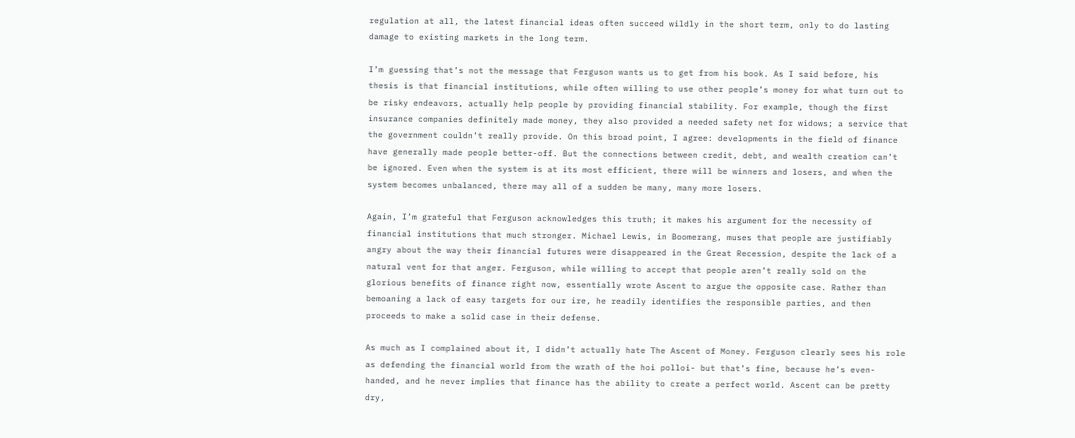regulation at all, the latest financial ideas often succeed wildly in the short term, only to do lasting damage to existing markets in the long term.

I’m guessing that’s not the message that Ferguson wants us to get from his book. As I said before, his thesis is that financial institutions, while often willing to use other people’s money for what turn out to be risky endeavors, actually help people by providing financial stability. For example, though the first insurance companies definitely made money, they also provided a needed safety net for widows; a service that the government couldn’t really provide. On this broad point, I agree: developments in the field of finance have generally made people better-off. But the connections between credit, debt, and wealth creation can’t be ignored. Even when the system is at its most efficient, there will be winners and losers, and when the system becomes unbalanced, there may all of a sudden be many, many more losers.

Again, I’m grateful that Ferguson acknowledges this truth; it makes his argument for the necessity of financial institutions that much stronger. Michael Lewis, in Boomerang, muses that people are justifiably angry about the way their financial futures were disappeared in the Great Recession, despite the lack of a natural vent for that anger. Ferguson, while willing to accept that people aren’t really sold on the glorious benefits of finance right now, essentially wrote Ascent to argue the opposite case. Rather than bemoaning a lack of easy targets for our ire, he readily identifies the responsible parties, and then proceeds to make a solid case in their defense.

As much as I complained about it, I didn’t actually hate The Ascent of Money. Ferguson clearly sees his role as defending the financial world from the wrath of the hoi polloi- but that’s fine, because he’s even-handed, and he never implies that finance has the ability to create a perfect world. Ascent can be pretty dry,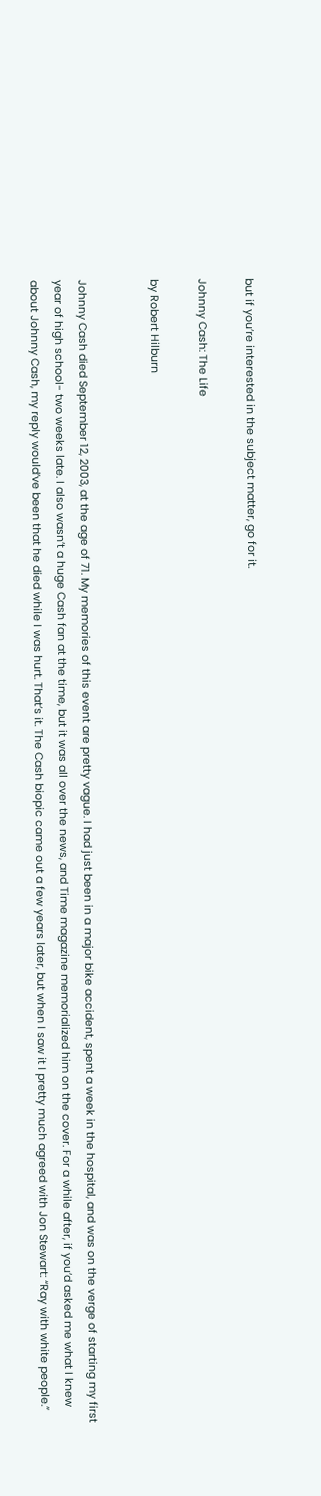but if you’re interested in the subject matter, go for it.

Johnny Cash: The Life

by Robert Hilburn


Johnny Cash died September 12, 2003, at the age of 71. My memories of this event are pretty vague. I had just been in a major bike accident, spent a week in the hospital, and was on the verge of starting my first year of high school- two weeks late. I also wasn’t a huge Cash fan at the time, but it was all over the news, and Time magazine memorialized him on the cover. For a while after, if you’d asked me what I knew about Johnny Cash, my reply would’ve been that he died while I was hurt. That’s it. The Cash biopic came out a few years later, but when I saw it I pretty much agreed with Jon Stewart: “Ray with white people.”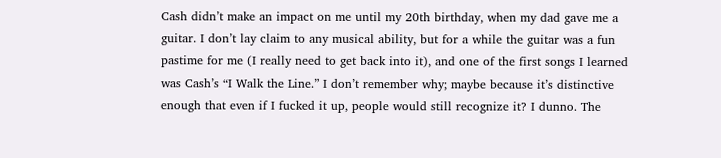Cash didn’t make an impact on me until my 20th birthday, when my dad gave me a guitar. I don’t lay claim to any musical ability, but for a while the guitar was a fun pastime for me (I really need to get back into it), and one of the first songs I learned was Cash’s “I Walk the Line.” I don’t remember why; maybe because it’s distinctive enough that even if I fucked it up, people would still recognize it? I dunno. The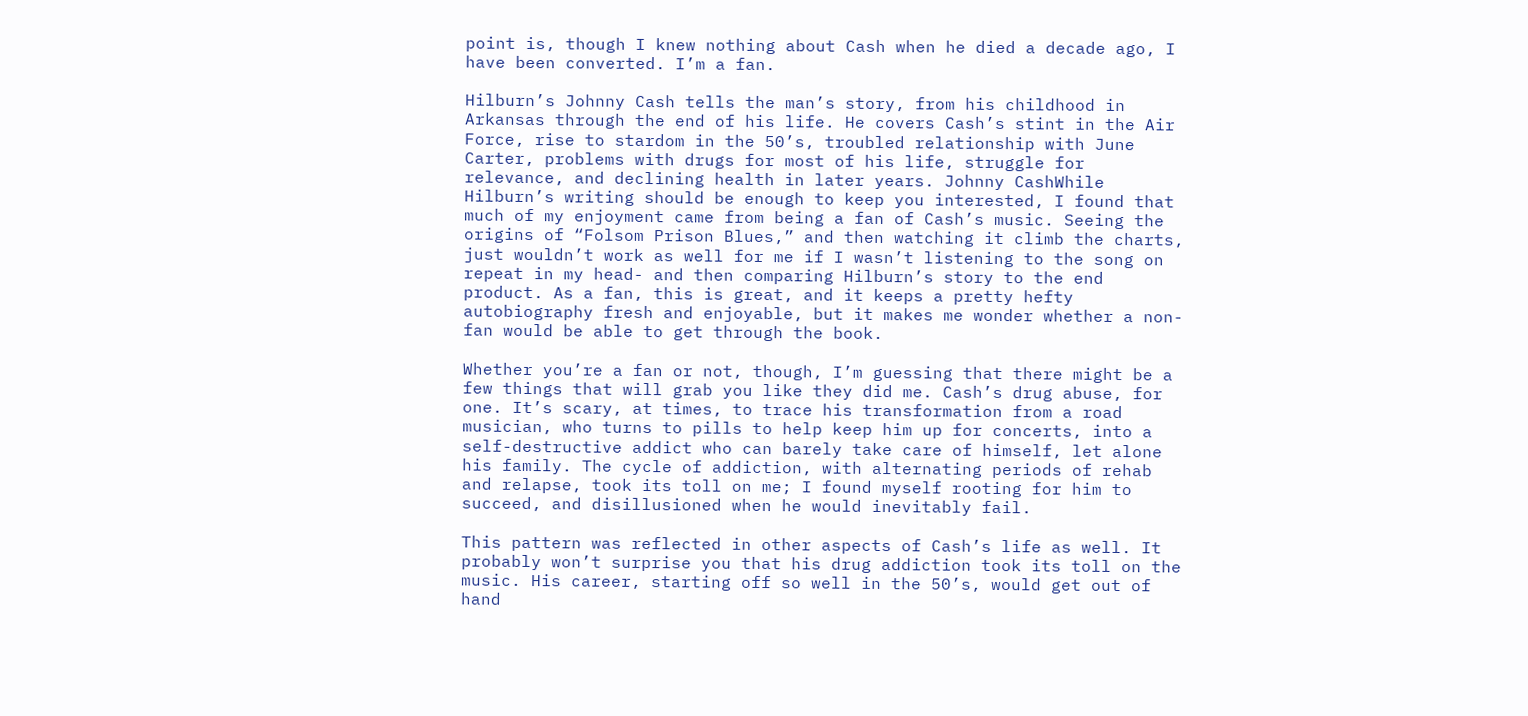point is, though I knew nothing about Cash when he died a decade ago, I have been converted. I’m a fan.

Hilburn’s Johnny Cash tells the man’s story, from his childhood in Arkansas through the end of his life. He covers Cash’s stint in the Air Force, rise to stardom in the 50’s, troubled relationship with June Carter, problems with drugs for most of his life, struggle for relevance, and declining health in later years. Johnny CashWhile Hilburn’s writing should be enough to keep you interested, I found that much of my enjoyment came from being a fan of Cash’s music. Seeing the origins of “Folsom Prison Blues,” and then watching it climb the charts, just wouldn’t work as well for me if I wasn’t listening to the song on repeat in my head- and then comparing Hilburn’s story to the end product. As a fan, this is great, and it keeps a pretty hefty autobiography fresh and enjoyable, but it makes me wonder whether a non-fan would be able to get through the book.

Whether you’re a fan or not, though, I’m guessing that there might be a few things that will grab you like they did me. Cash’s drug abuse, for one. It’s scary, at times, to trace his transformation from a road musician, who turns to pills to help keep him up for concerts, into a self-destructive addict who can barely take care of himself, let alone his family. The cycle of addiction, with alternating periods of rehab and relapse, took its toll on me; I found myself rooting for him to succeed, and disillusioned when he would inevitably fail.

This pattern was reflected in other aspects of Cash’s life as well. It probably won’t surprise you that his drug addiction took its toll on the music. His career, starting off so well in the 50’s, would get out of hand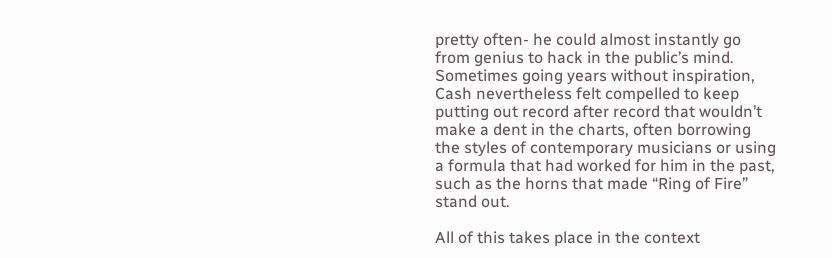pretty often- he could almost instantly go from genius to hack in the public’s mind. Sometimes going years without inspiration, Cash nevertheless felt compelled to keep putting out record after record that wouldn’t make a dent in the charts, often borrowing the styles of contemporary musicians or using a formula that had worked for him in the past, such as the horns that made “Ring of Fire” stand out.

All of this takes place in the context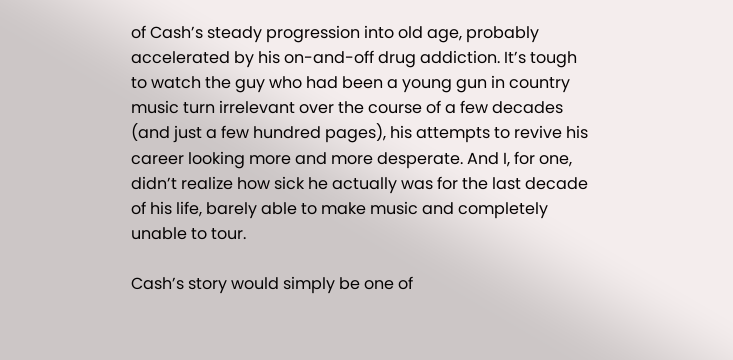of Cash’s steady progression into old age, probably accelerated by his on-and-off drug addiction. It’s tough to watch the guy who had been a young gun in country music turn irrelevant over the course of a few decades (and just a few hundred pages), his attempts to revive his career looking more and more desperate. And I, for one, didn’t realize how sick he actually was for the last decade of his life, barely able to make music and completely unable to tour.

Cash’s story would simply be one of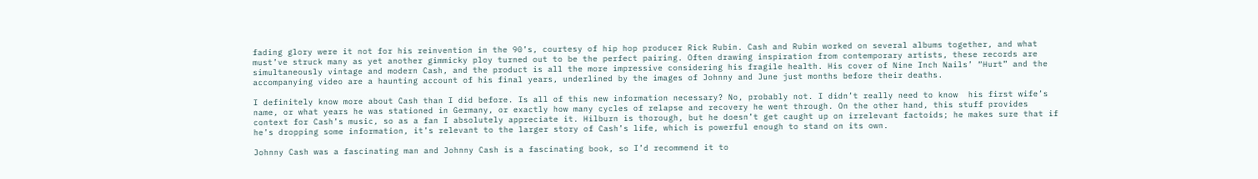fading glory were it not for his reinvention in the 90’s, courtesy of hip hop producer Rick Rubin. Cash and Rubin worked on several albums together, and what must’ve struck many as yet another gimmicky ploy turned out to be the perfect pairing. Often drawing inspiration from contemporary artists, these records are simultaneously vintage and modern Cash, and the product is all the more impressive considering his fragile health. His cover of Nine Inch Nails’ “Hurt” and the accompanying video are a haunting account of his final years, underlined by the images of Johnny and June just months before their deaths.

I definitely know more about Cash than I did before. Is all of this new information necessary? No, probably not. I didn’t really need to know  his first wife’s name, or what years he was stationed in Germany, or exactly how many cycles of relapse and recovery he went through. On the other hand, this stuff provides context for Cash’s music, so as a fan I absolutely appreciate it. Hilburn is thorough, but he doesn’t get caught up on irrelevant factoids; he makes sure that if he’s dropping some information, it’s relevant to the larger story of Cash’s life, which is powerful enough to stand on its own.

Johnny Cash was a fascinating man and Johnny Cash is a fascinating book, so I’d recommend it to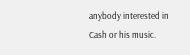anybody interested in Cash or his music.